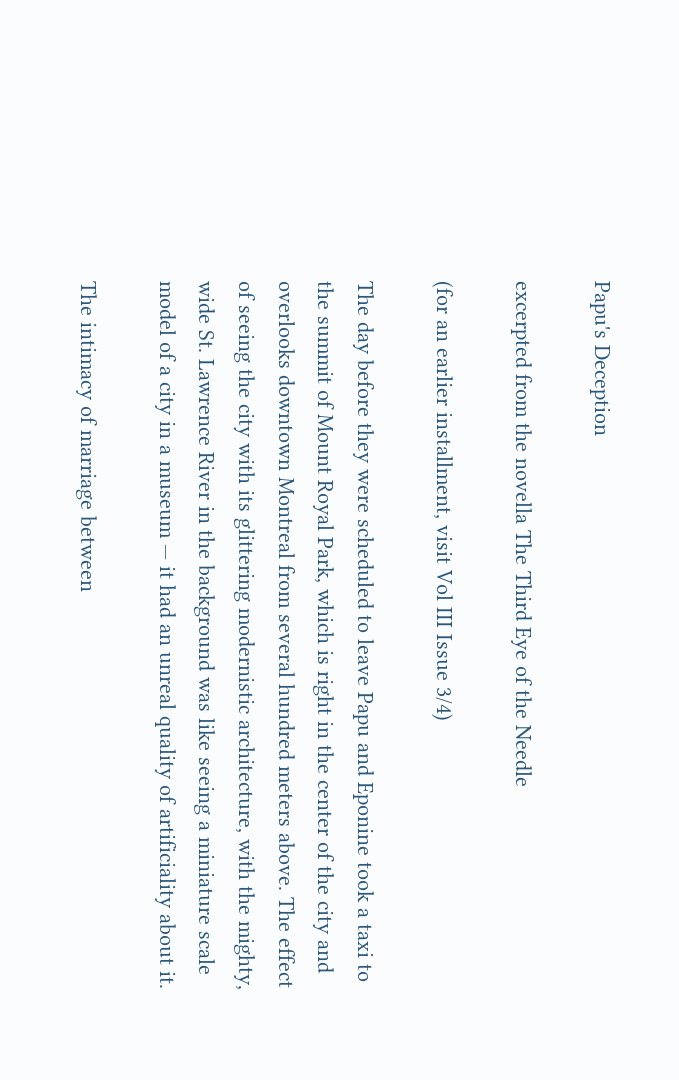Papu's Deception

excerpted from the novella The Third Eye of the Needle

(for an earlier installment, visit Vol III Issue 3/4)

The day before they were scheduled to leave Papu and Eponine took a taxi to the summit of Mount Royal Park, which is right in the center of the city and overlooks downtown Montreal from several hundred meters above. The effect of seeing the city with its glittering modernistic architecture, with the mighty, wide St. Lawrence River in the background was like seeing a miniature scale model of a city in a museum — it had an unreal quality of artificiality about it.

The intimacy of marriage between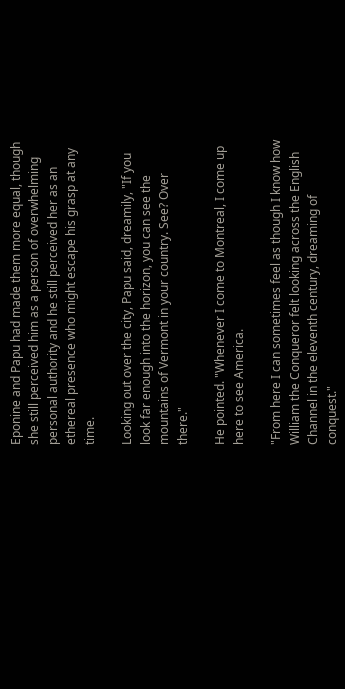Eponine and Papu had made them more equal, though she still perceived him as a person of overwhelming personal authority and he still perceived her as an ethereal presence who might escape his grasp at any time.

Looking out over the city, Papu said, dreamily, "If you look far enough into the horizon, you can see the mountains of Vermont in your country. See? Over there."

He pointed. "Whenever I come to Montreal, I come up here to see America.

"From here I can sometimes feel as though I know how William the Conqueror felt looking across the English Channel in the eleventh century, dreaming of conquest."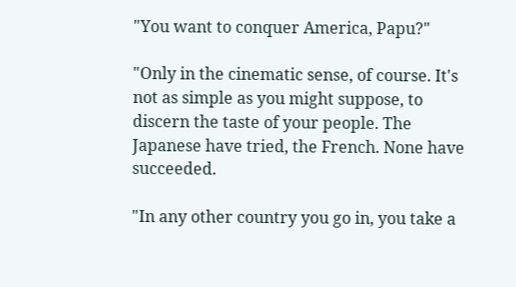"You want to conquer America, Papu?"

"Only in the cinematic sense, of course. It's not as simple as you might suppose, to discern the taste of your people. The Japanese have tried, the French. None have succeeded.

"In any other country you go in, you take a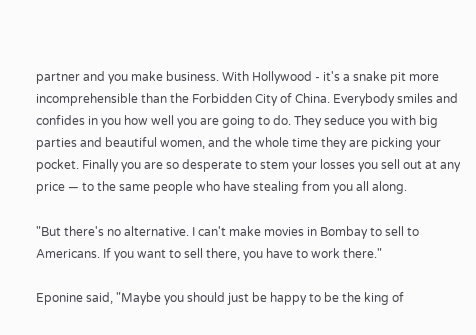partner and you make business. With Hollywood - it's a snake pit more incomprehensible than the Forbidden City of China. Everybody smiles and confides in you how well you are going to do. They seduce you with big parties and beautiful women, and the whole time they are picking your pocket. Finally you are so desperate to stem your losses you sell out at any price — to the same people who have stealing from you all along.

"But there's no alternative. I can't make movies in Bombay to sell to Americans. If you want to sell there, you have to work there."

Eponine said, "Maybe you should just be happy to be the king of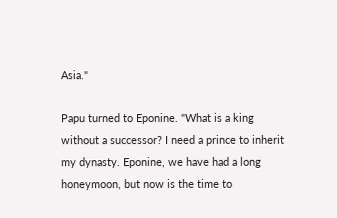Asia."

Papu turned to Eponine. "What is a king without a successor? I need a prince to inherit my dynasty. Eponine, we have had a long honeymoon, but now is the time to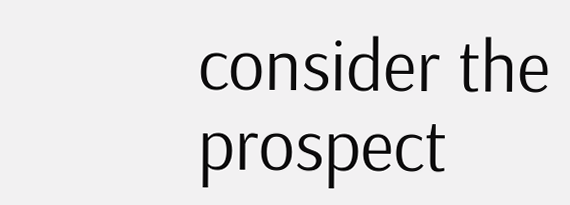consider the prospect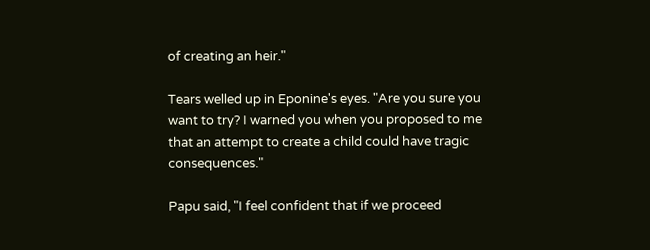of creating an heir."

Tears welled up in Eponine's eyes. "Are you sure you want to try? I warned you when you proposed to me that an attempt to create a child could have tragic consequences."

Papu said, "I feel confident that if we proceed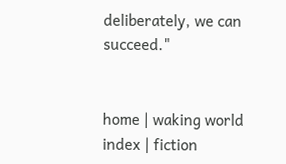deliberately, we can succeed."


home | waking world index | fiction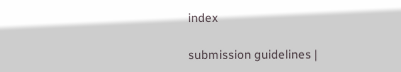index

submission guidelines |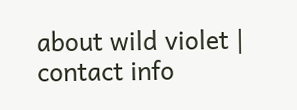about wild violet | contact info